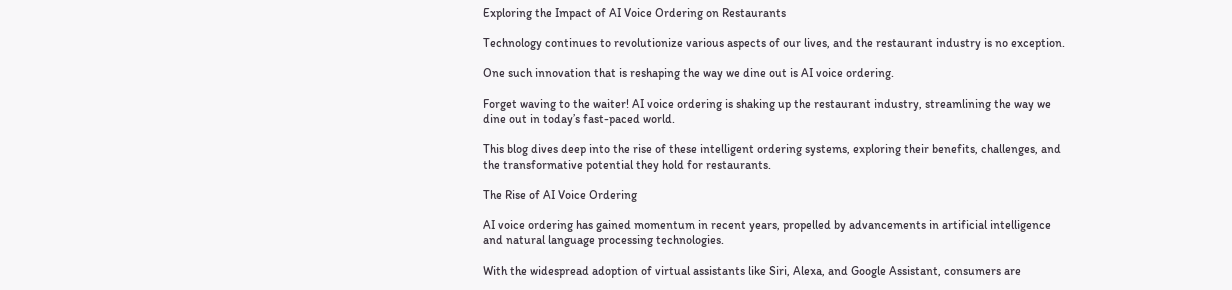Exploring the Impact of AI Voice Ordering on Restaurants

Technology continues to revolutionize various aspects of our lives, and the restaurant industry is no exception.

One such innovation that is reshaping the way we dine out is AI voice ordering.

Forget waving to the waiter! AI voice ordering is shaking up the restaurant industry, streamlining the way we dine out in today’s fast-paced world.

This blog dives deep into the rise of these intelligent ordering systems, exploring their benefits, challenges, and the transformative potential they hold for restaurants.

The Rise of AI Voice Ordering

AI voice ordering has gained momentum in recent years, propelled by advancements in artificial intelligence and natural language processing technologies.

With the widespread adoption of virtual assistants like Siri, Alexa, and Google Assistant, consumers are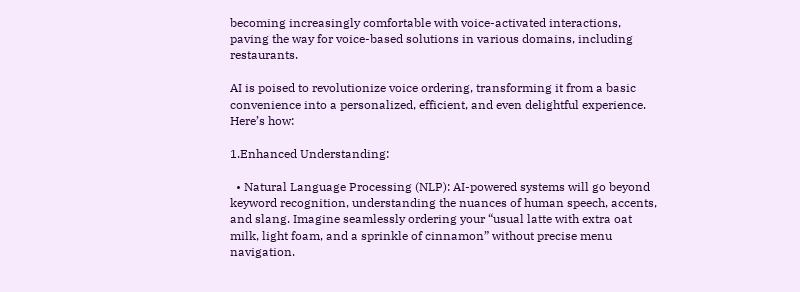becoming increasingly comfortable with voice-activated interactions, paving the way for voice-based solutions in various domains, including restaurants.

AI is poised to revolutionize voice ordering, transforming it from a basic convenience into a personalized, efficient, and even delightful experience. Here’s how:

1.Enhanced Understanding:

  • Natural Language Processing (NLP): AI-powered systems will go beyond keyword recognition, understanding the nuances of human speech, accents, and slang. Imagine seamlessly ordering your “usual latte with extra oat milk, light foam, and a sprinkle of cinnamon” without precise menu navigation.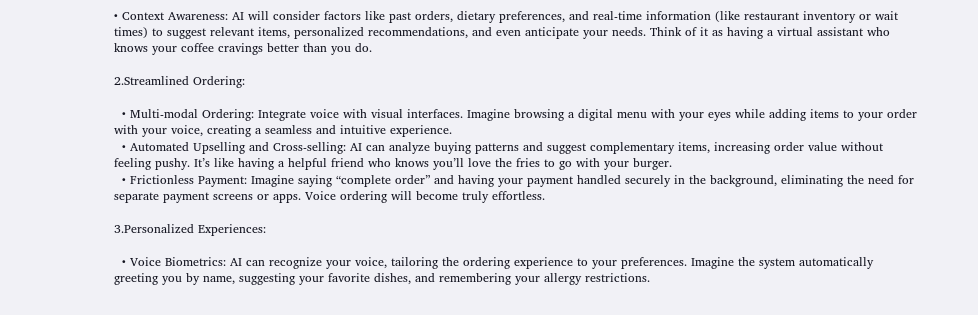• Context Awareness: AI will consider factors like past orders, dietary preferences, and real-time information (like restaurant inventory or wait times) to suggest relevant items, personalized recommendations, and even anticipate your needs. Think of it as having a virtual assistant who knows your coffee cravings better than you do.

2.Streamlined Ordering:

  • Multi-modal Ordering: Integrate voice with visual interfaces. Imagine browsing a digital menu with your eyes while adding items to your order with your voice, creating a seamless and intuitive experience.
  • Automated Upselling and Cross-selling: AI can analyze buying patterns and suggest complementary items, increasing order value without feeling pushy. It’s like having a helpful friend who knows you’ll love the fries to go with your burger.
  • Frictionless Payment: Imagine saying “complete order” and having your payment handled securely in the background, eliminating the need for separate payment screens or apps. Voice ordering will become truly effortless.

3.Personalized Experiences:

  • Voice Biometrics: AI can recognize your voice, tailoring the ordering experience to your preferences. Imagine the system automatically greeting you by name, suggesting your favorite dishes, and remembering your allergy restrictions.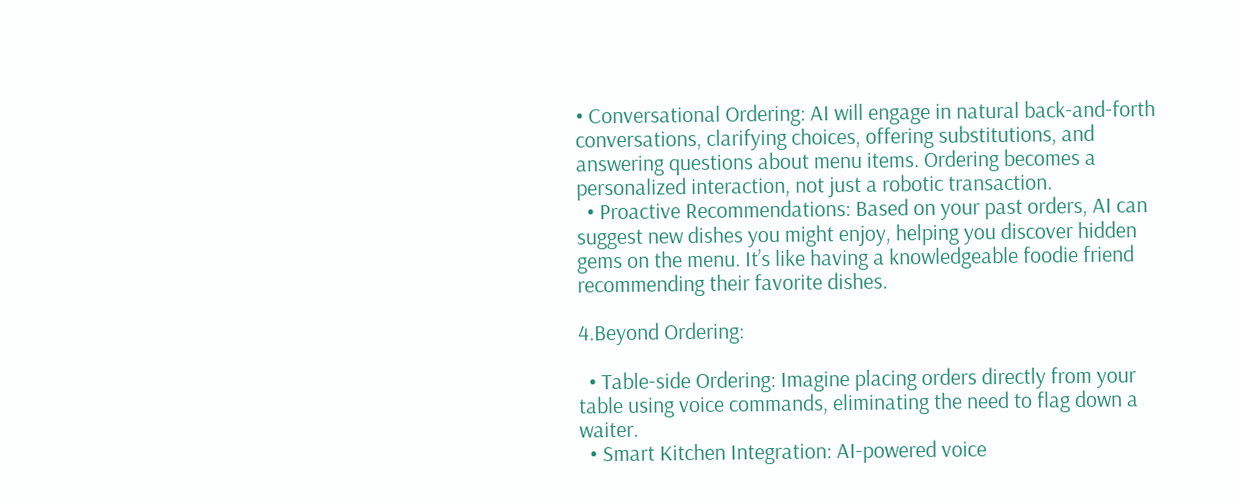• Conversational Ordering: AI will engage in natural back-and-forth conversations, clarifying choices, offering substitutions, and answering questions about menu items. Ordering becomes a personalized interaction, not just a robotic transaction.
  • Proactive Recommendations: Based on your past orders, AI can suggest new dishes you might enjoy, helping you discover hidden gems on the menu. It’s like having a knowledgeable foodie friend recommending their favorite dishes.

4.Beyond Ordering:

  • Table-side Ordering: Imagine placing orders directly from your table using voice commands, eliminating the need to flag down a waiter.
  • Smart Kitchen Integration: AI-powered voice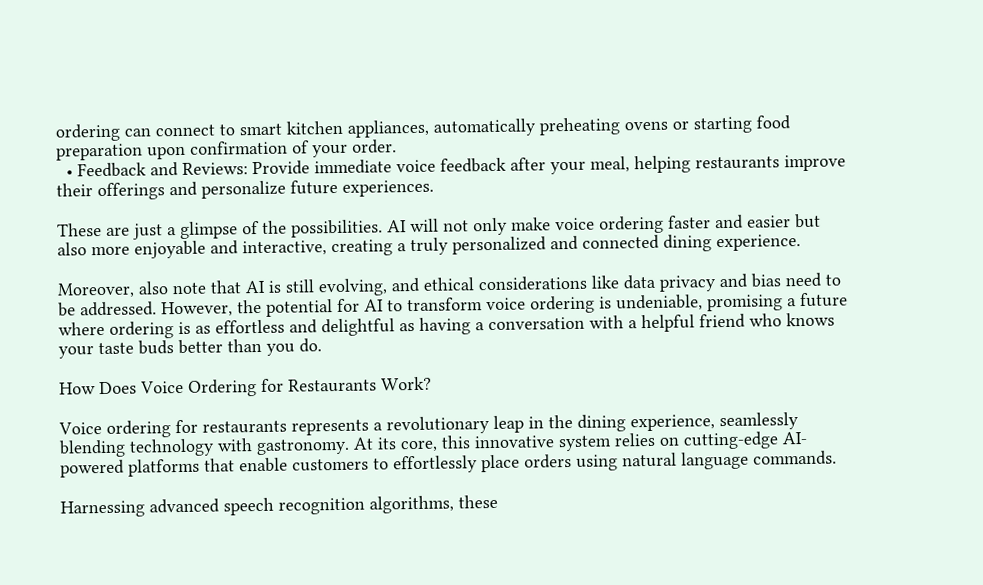ordering can connect to smart kitchen appliances, automatically preheating ovens or starting food preparation upon confirmation of your order.
  • Feedback and Reviews: Provide immediate voice feedback after your meal, helping restaurants improve their offerings and personalize future experiences.

These are just a glimpse of the possibilities. AI will not only make voice ordering faster and easier but also more enjoyable and interactive, creating a truly personalized and connected dining experience.

Moreover, also note that AI is still evolving, and ethical considerations like data privacy and bias need to be addressed. However, the potential for AI to transform voice ordering is undeniable, promising a future where ordering is as effortless and delightful as having a conversation with a helpful friend who knows your taste buds better than you do.

How Does Voice Ordering for Restaurants Work?

Voice ordering for restaurants represents a revolutionary leap in the dining experience, seamlessly blending technology with gastronomy. At its core, this innovative system relies on cutting-edge AI-powered platforms that enable customers to effortlessly place orders using natural language commands.

Harnessing advanced speech recognition algorithms, these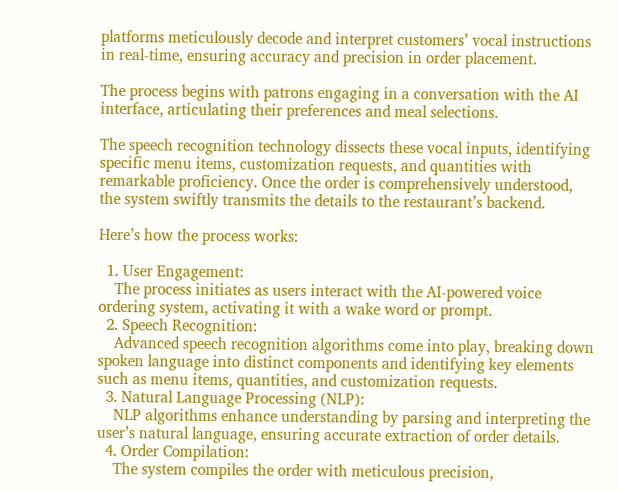platforms meticulously decode and interpret customers’ vocal instructions in real-time, ensuring accuracy and precision in order placement.

The process begins with patrons engaging in a conversation with the AI interface, articulating their preferences and meal selections.

The speech recognition technology dissects these vocal inputs, identifying specific menu items, customization requests, and quantities with remarkable proficiency. Once the order is comprehensively understood, the system swiftly transmits the details to the restaurant’s backend.

Here’s how the process works:

  1. User Engagement:
    The process initiates as users interact with the AI-powered voice ordering system, activating it with a wake word or prompt.
  2. Speech Recognition:
    Advanced speech recognition algorithms come into play, breaking down spoken language into distinct components and identifying key elements such as menu items, quantities, and customization requests.
  3. Natural Language Processing (NLP):
    NLP algorithms enhance understanding by parsing and interpreting the user’s natural language, ensuring accurate extraction of order details.
  4. Order Compilation:
    The system compiles the order with meticulous precision,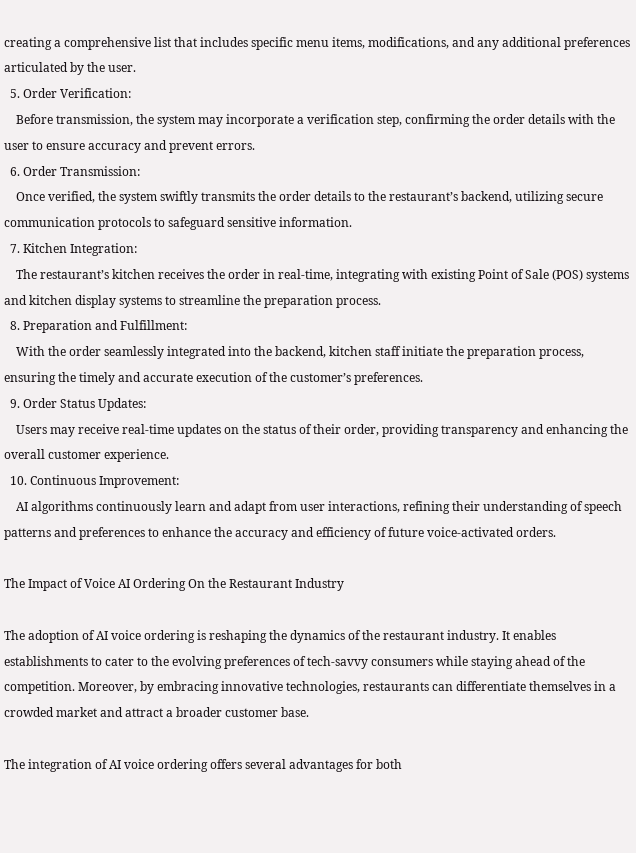creating a comprehensive list that includes specific menu items, modifications, and any additional preferences articulated by the user.
  5. Order Verification:
    Before transmission, the system may incorporate a verification step, confirming the order details with the user to ensure accuracy and prevent errors.
  6. Order Transmission:
    Once verified, the system swiftly transmits the order details to the restaurant’s backend, utilizing secure communication protocols to safeguard sensitive information.
  7. Kitchen Integration:
    The restaurant’s kitchen receives the order in real-time, integrating with existing Point of Sale (POS) systems and kitchen display systems to streamline the preparation process.
  8. Preparation and Fulfillment:
    With the order seamlessly integrated into the backend, kitchen staff initiate the preparation process, ensuring the timely and accurate execution of the customer’s preferences.
  9. Order Status Updates:
    Users may receive real-time updates on the status of their order, providing transparency and enhancing the overall customer experience.
  10. Continuous Improvement:
    AI algorithms continuously learn and adapt from user interactions, refining their understanding of speech patterns and preferences to enhance the accuracy and efficiency of future voice-activated orders.

The Impact of Voice AI Ordering On the Restaurant Industry

The adoption of AI voice ordering is reshaping the dynamics of the restaurant industry. It enables establishments to cater to the evolving preferences of tech-savvy consumers while staying ahead of the competition. Moreover, by embracing innovative technologies, restaurants can differentiate themselves in a crowded market and attract a broader customer base.

The integration of AI voice ordering offers several advantages for both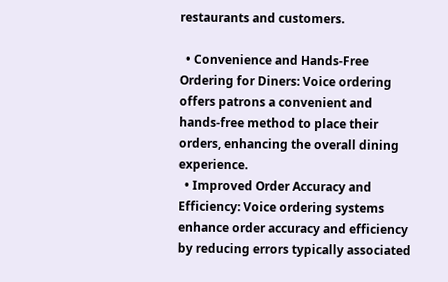restaurants and customers.

  • Convenience and Hands-Free Ordering for Diners: Voice ordering offers patrons a convenient and hands-free method to place their orders, enhancing the overall dining experience.
  • Improved Order Accuracy and Efficiency: Voice ordering systems enhance order accuracy and efficiency by reducing errors typically associated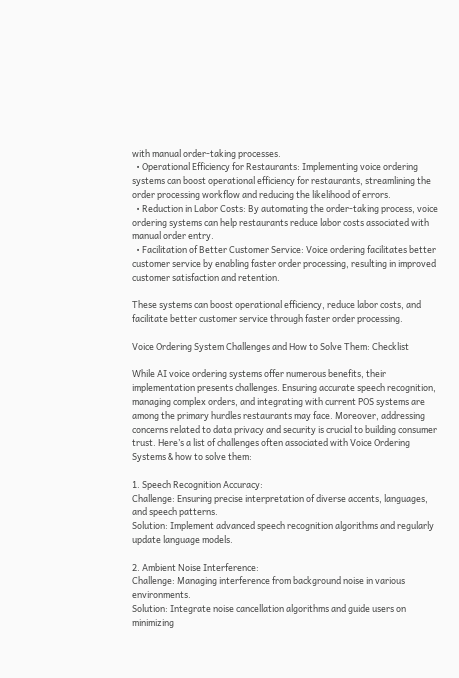with manual order-taking processes.
  • Operational Efficiency for Restaurants: Implementing voice ordering systems can boost operational efficiency for restaurants, streamlining the order processing workflow and reducing the likelihood of errors.
  • Reduction in Labor Costs: By automating the order-taking process, voice ordering systems can help restaurants reduce labor costs associated with manual order entry.
  • Facilitation of Better Customer Service: Voice ordering facilitates better customer service by enabling faster order processing, resulting in improved customer satisfaction and retention.

These systems can boost operational efficiency, reduce labor costs, and facilitate better customer service through faster order processing.

Voice Ordering System Challenges and How to Solve Them: Checklist

While AI voice ordering systems offer numerous benefits, their implementation presents challenges. Ensuring accurate speech recognition, managing complex orders, and integrating with current POS systems are among the primary hurdles restaurants may face. Moreover, addressing concerns related to data privacy and security is crucial to building consumer trust. Here’s a list of challenges often associated with Voice Ordering Systems & how to solve them:

1. Speech Recognition Accuracy:
Challenge: Ensuring precise interpretation of diverse accents, languages, and speech patterns.
Solution: Implement advanced speech recognition algorithms and regularly update language models.

2. Ambient Noise Interference:
Challenge: Managing interference from background noise in various environments.
Solution: Integrate noise cancellation algorithms and guide users on minimizing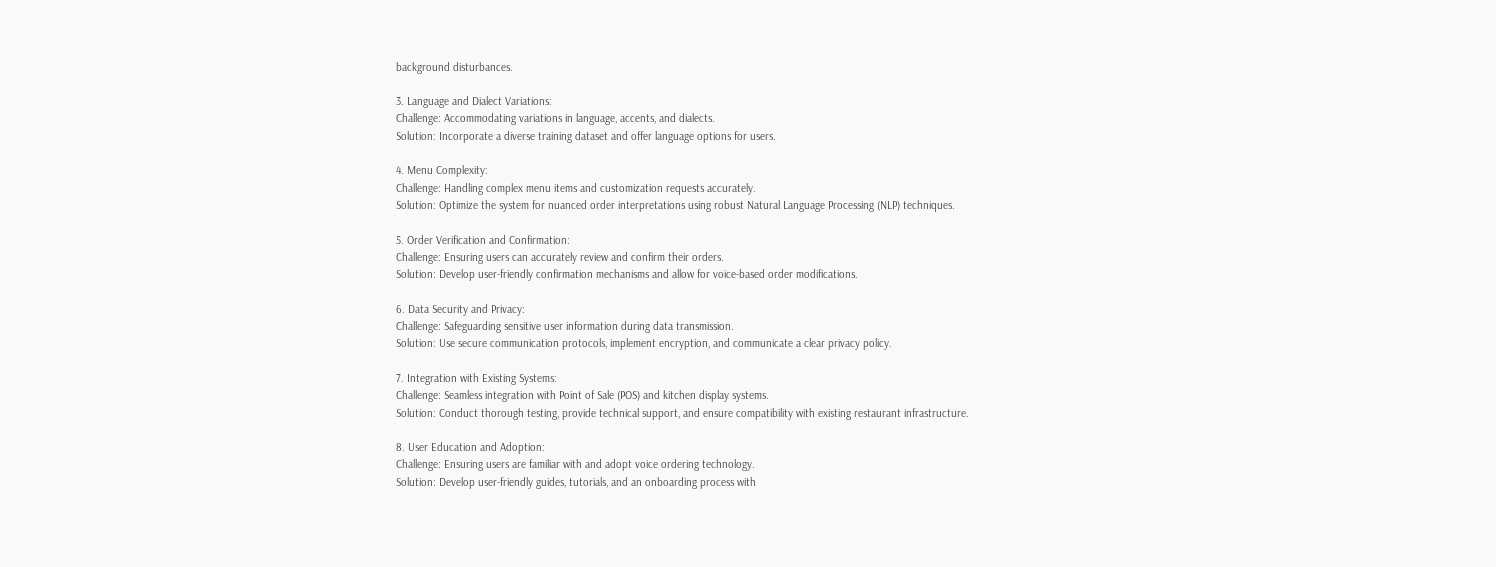background disturbances.

3. Language and Dialect Variations:
Challenge: Accommodating variations in language, accents, and dialects.
Solution: Incorporate a diverse training dataset and offer language options for users.

4. Menu Complexity:
Challenge: Handling complex menu items and customization requests accurately.
Solution: Optimize the system for nuanced order interpretations using robust Natural Language Processing (NLP) techniques.

5. Order Verification and Confirmation:
Challenge: Ensuring users can accurately review and confirm their orders.
Solution: Develop user-friendly confirmation mechanisms and allow for voice-based order modifications.

6. Data Security and Privacy:
Challenge: Safeguarding sensitive user information during data transmission.
Solution: Use secure communication protocols, implement encryption, and communicate a clear privacy policy.

7. Integration with Existing Systems:
Challenge: Seamless integration with Point of Sale (POS) and kitchen display systems.
Solution: Conduct thorough testing, provide technical support, and ensure compatibility with existing restaurant infrastructure.

8. User Education and Adoption:
Challenge: Ensuring users are familiar with and adopt voice ordering technology.
Solution: Develop user-friendly guides, tutorials, and an onboarding process with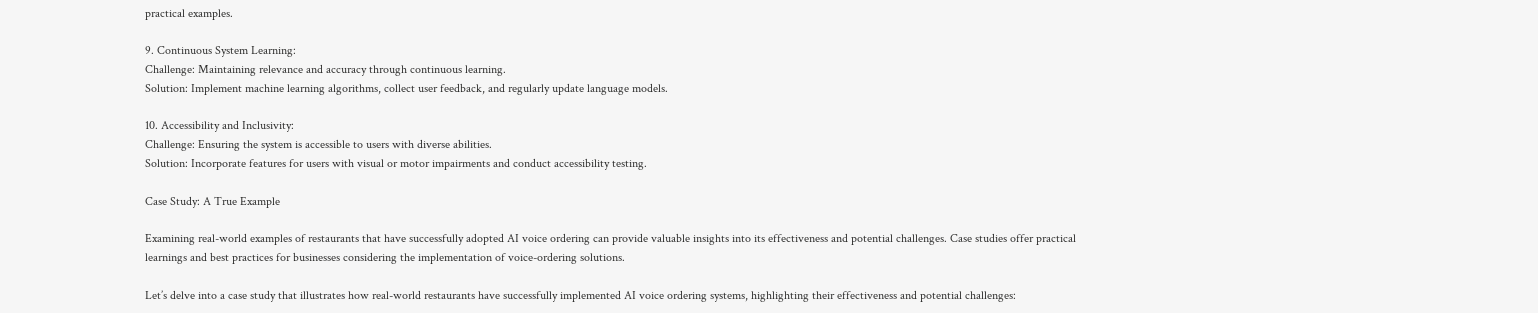practical examples.

9. Continuous System Learning:
Challenge: Maintaining relevance and accuracy through continuous learning.
Solution: Implement machine learning algorithms, collect user feedback, and regularly update language models.

10. Accessibility and Inclusivity:
Challenge: Ensuring the system is accessible to users with diverse abilities.
Solution: Incorporate features for users with visual or motor impairments and conduct accessibility testing.

Case Study: A True Example

Examining real-world examples of restaurants that have successfully adopted AI voice ordering can provide valuable insights into its effectiveness and potential challenges. Case studies offer practical learnings and best practices for businesses considering the implementation of voice-ordering solutions.

Let’s delve into a case study that illustrates how real-world restaurants have successfully implemented AI voice ordering systems, highlighting their effectiveness and potential challenges: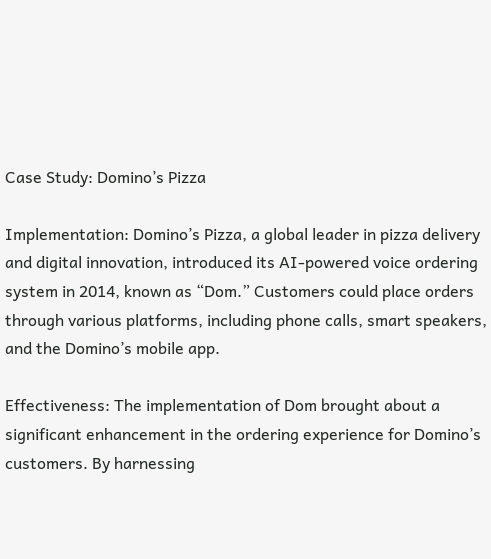Case Study: Domino’s Pizza

Implementation: Domino’s Pizza, a global leader in pizza delivery and digital innovation, introduced its AI-powered voice ordering system in 2014, known as “Dom.” Customers could place orders through various platforms, including phone calls, smart speakers, and the Domino’s mobile app.

Effectiveness: The implementation of Dom brought about a significant enhancement in the ordering experience for Domino’s customers. By harnessing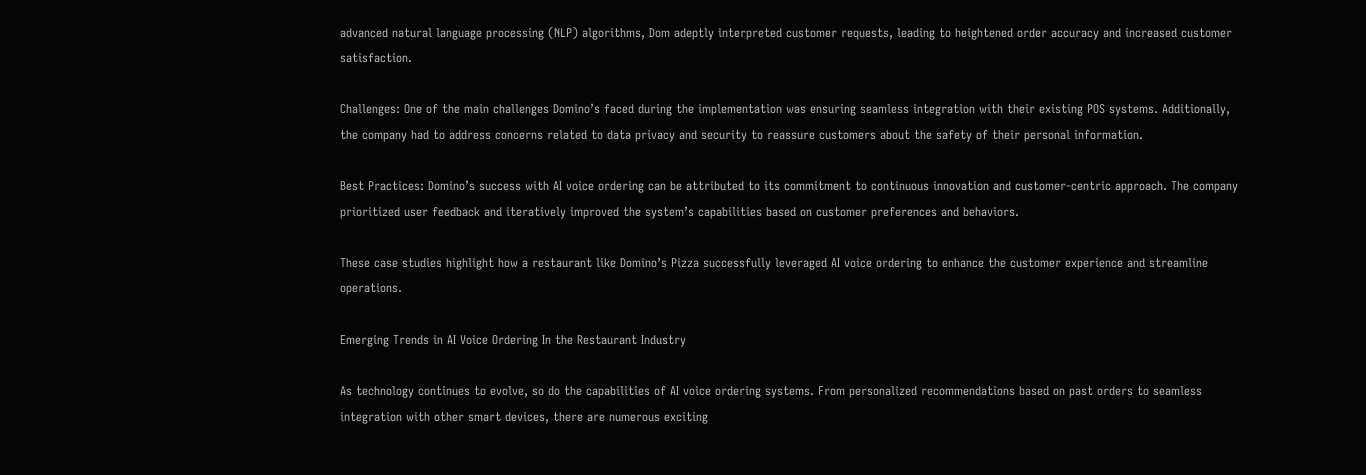advanced natural language processing (NLP) algorithms, Dom adeptly interpreted customer requests, leading to heightened order accuracy and increased customer satisfaction.

Challenges: One of the main challenges Domino’s faced during the implementation was ensuring seamless integration with their existing POS systems. Additionally, the company had to address concerns related to data privacy and security to reassure customers about the safety of their personal information.

Best Practices: Domino’s success with AI voice ordering can be attributed to its commitment to continuous innovation and customer-centric approach. The company prioritized user feedback and iteratively improved the system’s capabilities based on customer preferences and behaviors.

These case studies highlight how a restaurant like Domino’s Pizza successfully leveraged AI voice ordering to enhance the customer experience and streamline operations.

Emerging Trends in AI Voice Ordering In the Restaurant Industry

As technology continues to evolve, so do the capabilities of AI voice ordering systems. From personalized recommendations based on past orders to seamless integration with other smart devices, there are numerous exciting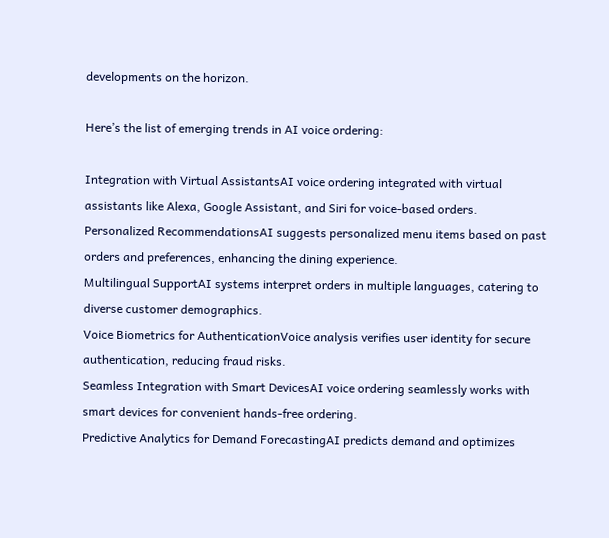developments on the horizon.

Here’s the list of emerging trends in AI voice ordering:

Integration with Virtual AssistantsAI voice ordering integrated with virtual assistants like Alexa, Google Assistant, and Siri for voice-based orders.
Personalized RecommendationsAI suggests personalized menu items based on past orders and preferences, enhancing the dining experience.
Multilingual SupportAI systems interpret orders in multiple languages, catering to diverse customer demographics.
Voice Biometrics for AuthenticationVoice analysis verifies user identity for secure authentication, reducing fraud risks.
Seamless Integration with Smart DevicesAI voice ordering seamlessly works with smart devices for convenient hands-free ordering.
Predictive Analytics for Demand ForecastingAI predicts demand and optimizes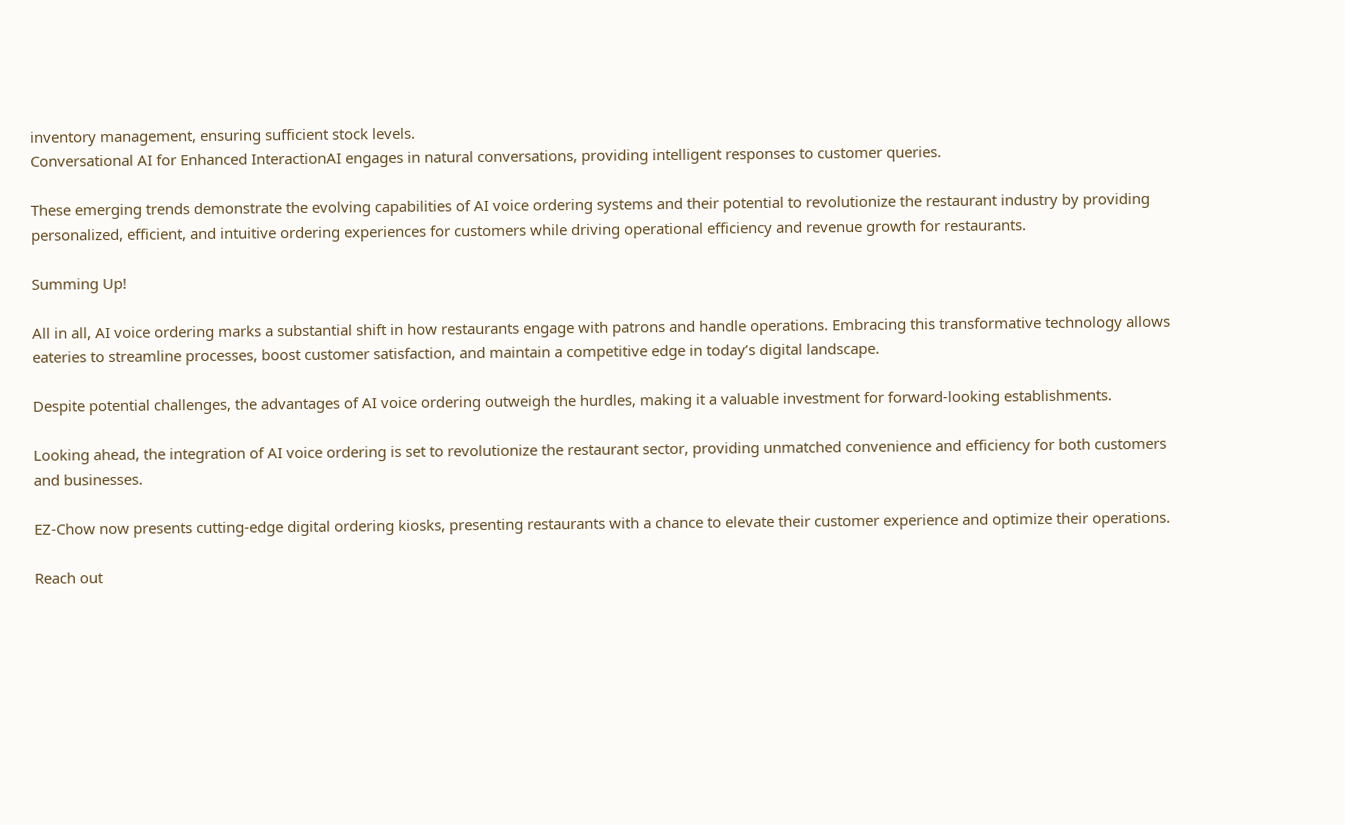inventory management, ensuring sufficient stock levels.
Conversational AI for Enhanced InteractionAI engages in natural conversations, providing intelligent responses to customer queries.

These emerging trends demonstrate the evolving capabilities of AI voice ordering systems and their potential to revolutionize the restaurant industry by providing personalized, efficient, and intuitive ordering experiences for customers while driving operational efficiency and revenue growth for restaurants.

Summing Up!

All in all, AI voice ordering marks a substantial shift in how restaurants engage with patrons and handle operations. Embracing this transformative technology allows eateries to streamline processes, boost customer satisfaction, and maintain a competitive edge in today’s digital landscape.

Despite potential challenges, the advantages of AI voice ordering outweigh the hurdles, making it a valuable investment for forward-looking establishments.

Looking ahead, the integration of AI voice ordering is set to revolutionize the restaurant sector, providing unmatched convenience and efficiency for both customers and businesses.

EZ-Chow now presents cutting-edge digital ordering kiosks, presenting restaurants with a chance to elevate their customer experience and optimize their operations.

Reach out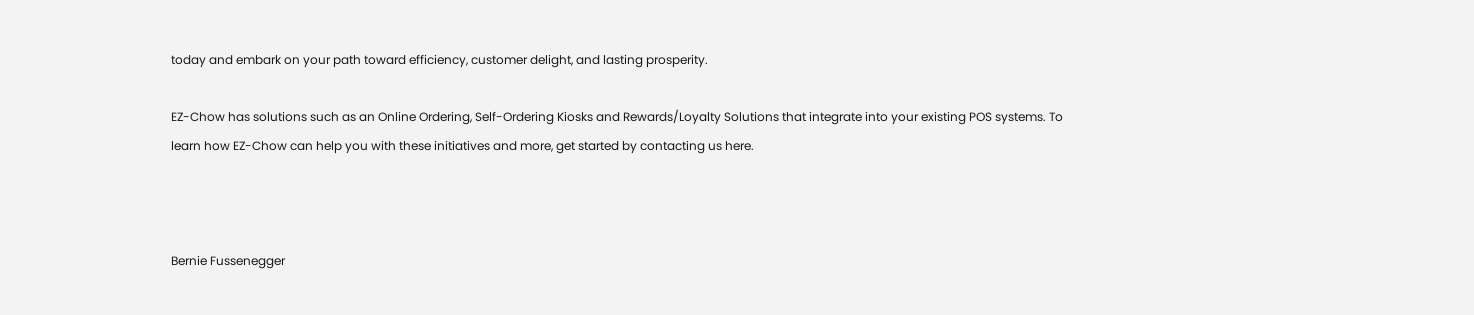today and embark on your path toward efficiency, customer delight, and lasting prosperity.

EZ-Chow has solutions such as an Online Ordering, Self-Ordering Kiosks and Rewards/Loyalty Solutions that integrate into your existing POS systems. To learn how EZ-Chow can help you with these initiatives and more, get started by contacting us here.



Bernie Fussenegger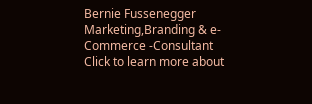Bernie Fussenegger
Marketing,Branding & e-Commerce -Consultant
Click to learn more about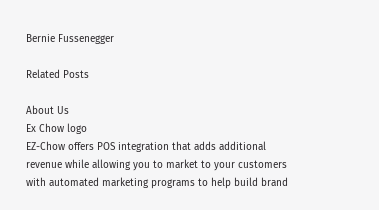Bernie Fussenegger

Related Posts

About Us
Ex Chow logo
EZ-Chow offers POS integration that adds additional revenue while allowing you to market to your customers with automated marketing programs to help build brand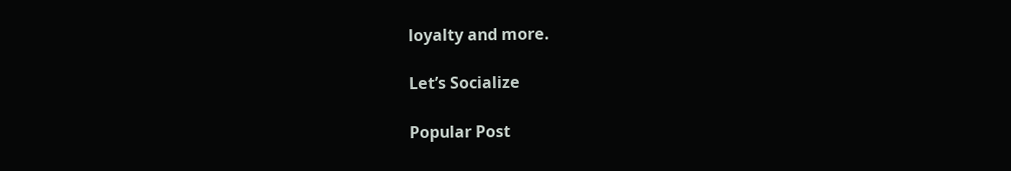loyalty and more.

Let’s Socialize

Popular Post